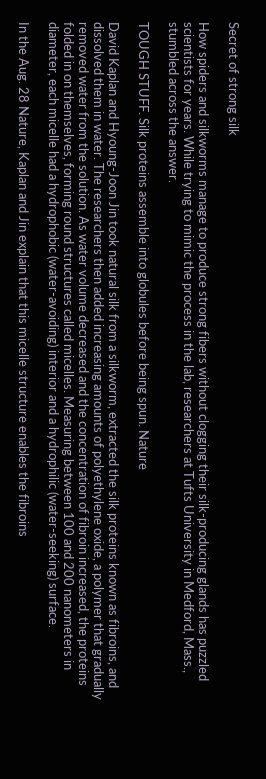Secret of strong silk

How spiders and silkworms manage to produce strong fibers without clogging their silk-producing glands has puzzled scientists for years. While trying to mimic the process in the lab, researchers at Tufts University in Medford, Mass., stumbled across the answer.

TOUGH STUFF. Silk proteins assemble into globules before being spun. Nature

David Kaplan and Hyoung-Joon Jin took natural silk from a silkworm, extracted the silk proteins known as fibroins, and dissolved them in water. The researchers then added increasing amounts of polyethylene oxide, a polymer that gradually removed water from the solution. As water volume decreased and the concentration of fibroin increased, the proteins folded in on themselves, forming round structures called micelles. Measuring between 100 and 200 nanometers in diameter, each micelle had a hydrophobic (water-avoiding) interior and a hydrophilic (water-seeking) surface.

In the Aug. 28 Nature, Kaplan and Jin explain that this micelle structure enables the fibroins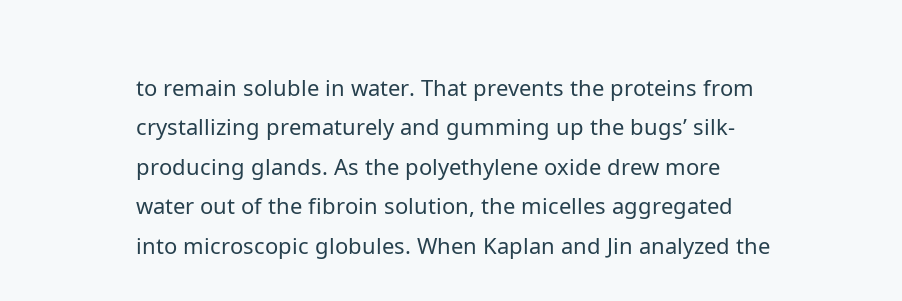to remain soluble in water. That prevents the proteins from crystallizing prematurely and gumming up the bugs’ silk-producing glands. As the polyethylene oxide drew more water out of the fibroin solution, the micelles aggregated into microscopic globules. When Kaplan and Jin analyzed the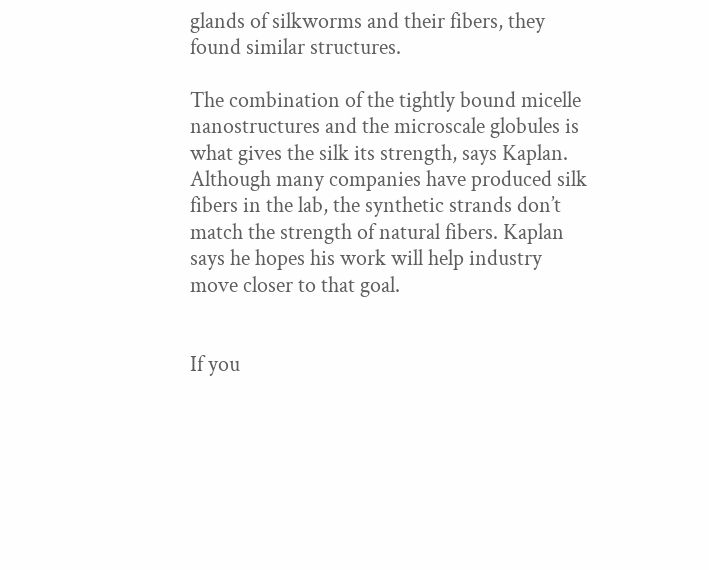glands of silkworms and their fibers, they found similar structures.

The combination of the tightly bound micelle nanostructures and the microscale globules is what gives the silk its strength, says Kaplan. Although many companies have produced silk fibers in the lab, the synthetic strands don’t match the strength of natural fibers. Kaplan says he hopes his work will help industry move closer to that goal.


If you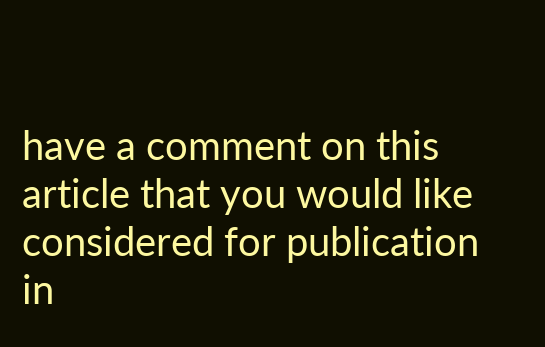have a comment on this article that you would like considered for publication in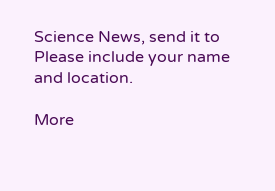Science News, send it to Please include your name and location.

More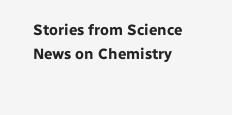Stories from Science News on Chemistry